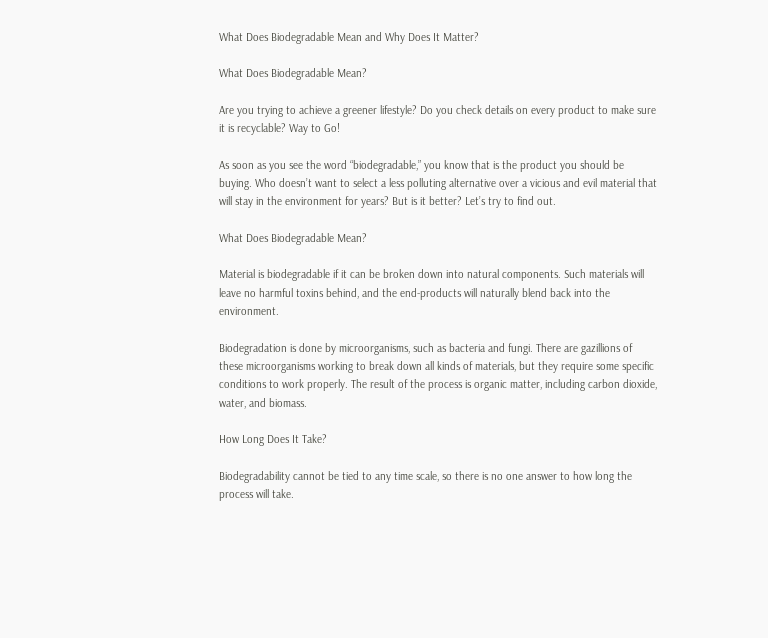What Does Biodegradable Mean and Why Does It Matter?

What Does Biodegradable Mean?

Are you trying to achieve a greener lifestyle? Do you check details on every product to make sure it is recyclable? Way to Go!

As soon as you see the word “biodegradable,” you know that is the product you should be buying. Who doesn’t want to select a less polluting alternative over a vicious and evil material that will stay in the environment for years? But is it better? Let’s try to find out.

What Does Biodegradable Mean?

Material is biodegradable if it can be broken down into natural components. Such materials will leave no harmful toxins behind, and the end-products will naturally blend back into the environment.

Biodegradation is done by microorganisms, such as bacteria and fungi. There are gazillions of these microorganisms working to break down all kinds of materials, but they require some specific conditions to work properly. The result of the process is organic matter, including carbon dioxide, water, and biomass.

How Long Does It Take?

Biodegradability cannot be tied to any time scale, so there is no one answer to how long the process will take.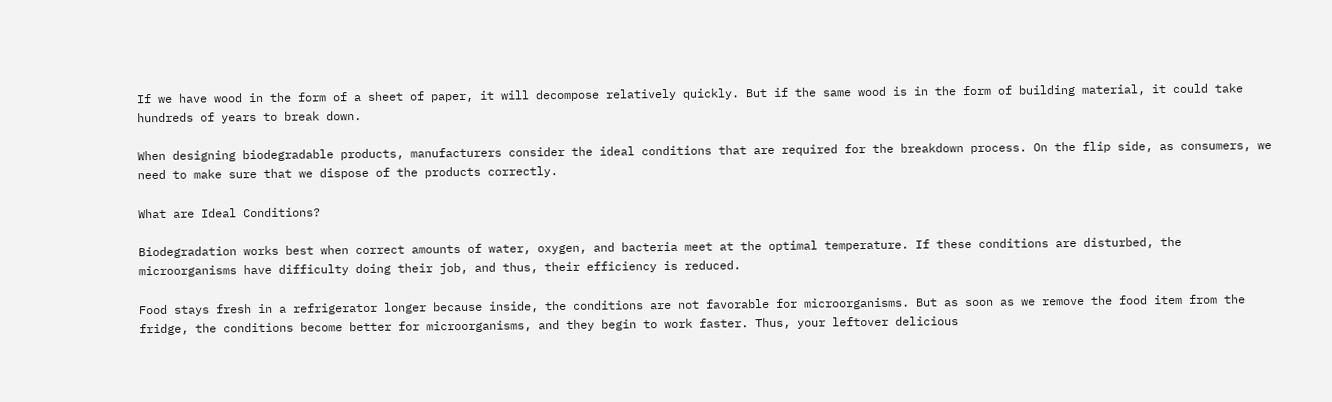If we have wood in the form of a sheet of paper, it will decompose relatively quickly. But if the same wood is in the form of building material, it could take hundreds of years to break down.

When designing biodegradable products, manufacturers consider the ideal conditions that are required for the breakdown process. On the flip side, as consumers, we need to make sure that we dispose of the products correctly.

What are Ideal Conditions?

Biodegradation works best when correct amounts of water, oxygen, and bacteria meet at the optimal temperature. If these conditions are disturbed, the microorganisms have difficulty doing their job, and thus, their efficiency is reduced.

Food stays fresh in a refrigerator longer because inside, the conditions are not favorable for microorganisms. But as soon as we remove the food item from the fridge, the conditions become better for microorganisms, and they begin to work faster. Thus, your leftover delicious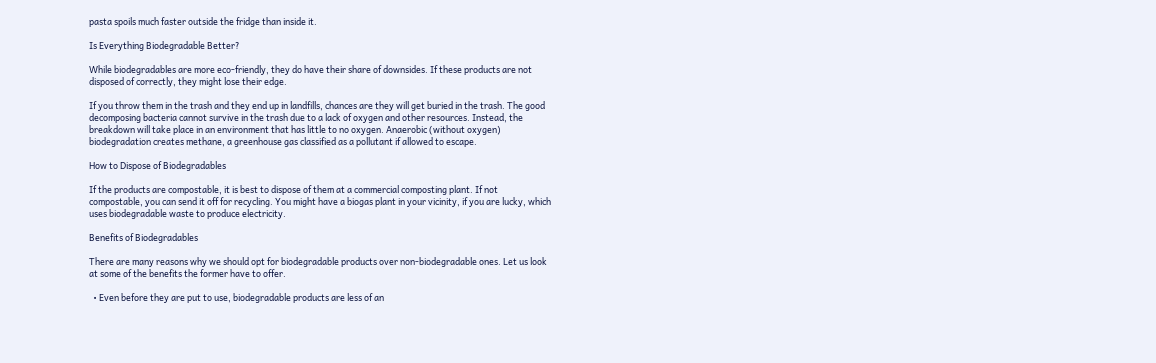pasta spoils much faster outside the fridge than inside it.

Is Everything Biodegradable Better?

While biodegradables are more eco-friendly, they do have their share of downsides. If these products are not disposed of correctly, they might lose their edge.

If you throw them in the trash and they end up in landfills, chances are they will get buried in the trash. The good decomposing bacteria cannot survive in the trash due to a lack of oxygen and other resources. Instead, the breakdown will take place in an environment that has little to no oxygen. Anaerobic (without oxygen) biodegradation creates methane, a greenhouse gas classified as a pollutant if allowed to escape.

How to Dispose of Biodegradables

If the products are compostable, it is best to dispose of them at a commercial composting plant. If not compostable, you can send it off for recycling. You might have a biogas plant in your vicinity, if you are lucky, which uses biodegradable waste to produce electricity.

Benefits of Biodegradables

There are many reasons why we should opt for biodegradable products over non-biodegradable ones. Let us look at some of the benefits the former have to offer.

  • Even before they are put to use, biodegradable products are less of an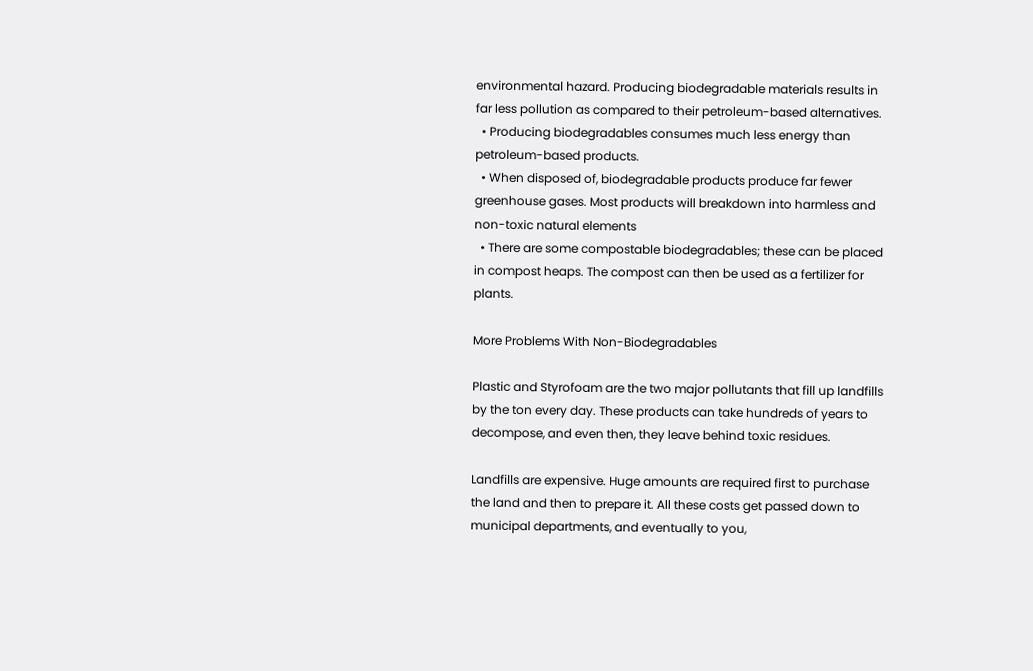environmental hazard. Producing biodegradable materials results in far less pollution as compared to their petroleum-based alternatives.
  • Producing biodegradables consumes much less energy than petroleum-based products.
  • When disposed of, biodegradable products produce far fewer greenhouse gases. Most products will breakdown into harmless and non-toxic natural elements
  • There are some compostable biodegradables; these can be placed in compost heaps. The compost can then be used as a fertilizer for plants.

More Problems With Non-Biodegradables

Plastic and Styrofoam are the two major pollutants that fill up landfills by the ton every day. These products can take hundreds of years to decompose, and even then, they leave behind toxic residues.

Landfills are expensive. Huge amounts are required first to purchase the land and then to prepare it. All these costs get passed down to municipal departments, and eventually to you,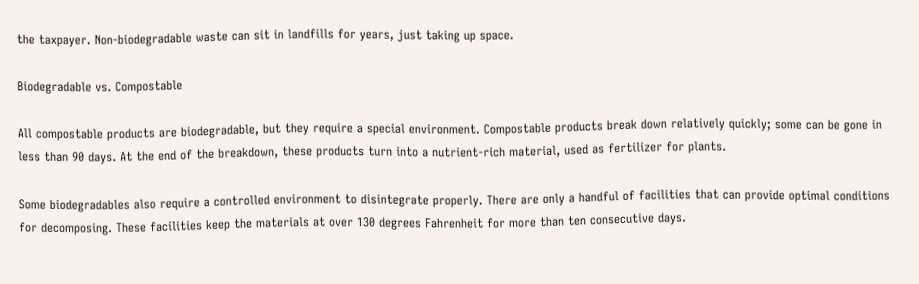the taxpayer. Non-biodegradable waste can sit in landfills for years, just taking up space.

Biodegradable vs. Compostable

All compostable products are biodegradable, but they require a special environment. Compostable products break down relatively quickly; some can be gone in less than 90 days. At the end of the breakdown, these products turn into a nutrient-rich material, used as fertilizer for plants.

Some biodegradables also require a controlled environment to disintegrate properly. There are only a handful of facilities that can provide optimal conditions for decomposing. These facilities keep the materials at over 130 degrees Fahrenheit for more than ten consecutive days.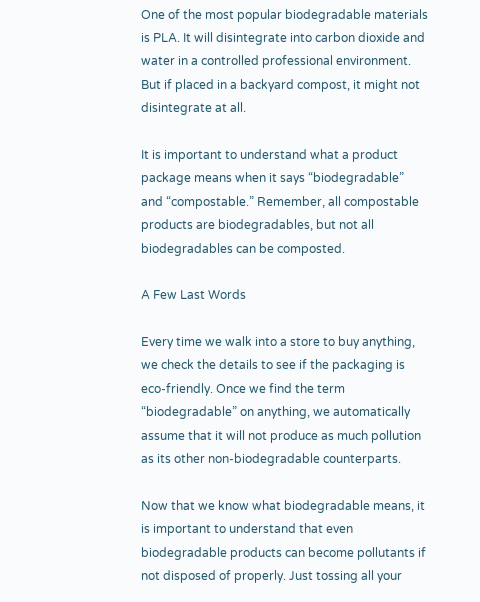One of the most popular biodegradable materials is PLA. It will disintegrate into carbon dioxide and water in a controlled professional environment. But if placed in a backyard compost, it might not disintegrate at all.

It is important to understand what a product package means when it says “biodegradable” and “compostable.” Remember, all compostable products are biodegradables, but not all biodegradables can be composted.

A Few Last Words

Every time we walk into a store to buy anything, we check the details to see if the packaging is eco-friendly. Once we find the term “biodegradable” on anything, we automatically assume that it will not produce as much pollution as its other non-biodegradable counterparts.

Now that we know what biodegradable means, it is important to understand that even biodegradable products can become pollutants if not disposed of properly. Just tossing all your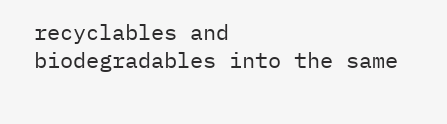recyclables and biodegradables into the same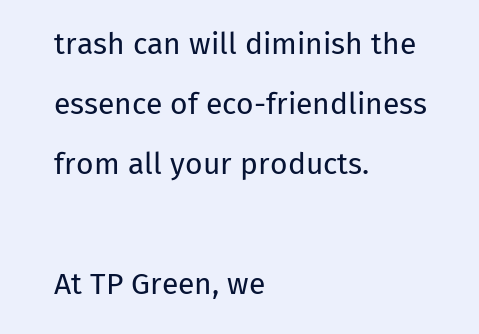trash can will diminish the essence of eco-friendliness from all your products.

At TP Green, we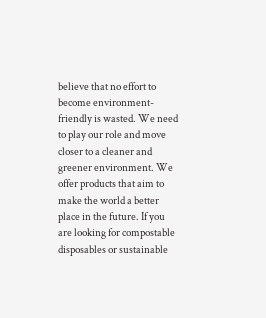believe that no effort to become environment-friendly is wasted. We need to play our role and move closer to a cleaner and greener environment. We offer products that aim to make the world a better place in the future. If you are looking for compostable disposables or sustainable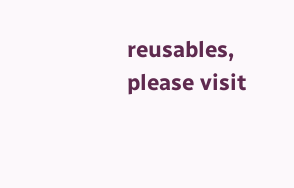reusables, please visit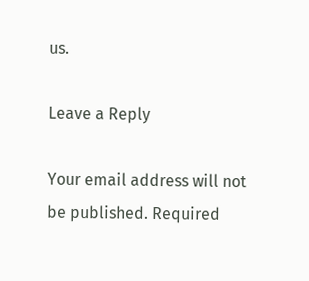us.

Leave a Reply

Your email address will not be published. Required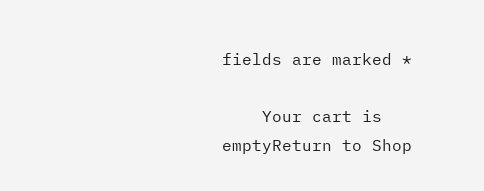fields are marked *

    Your cart is emptyReturn to Shop